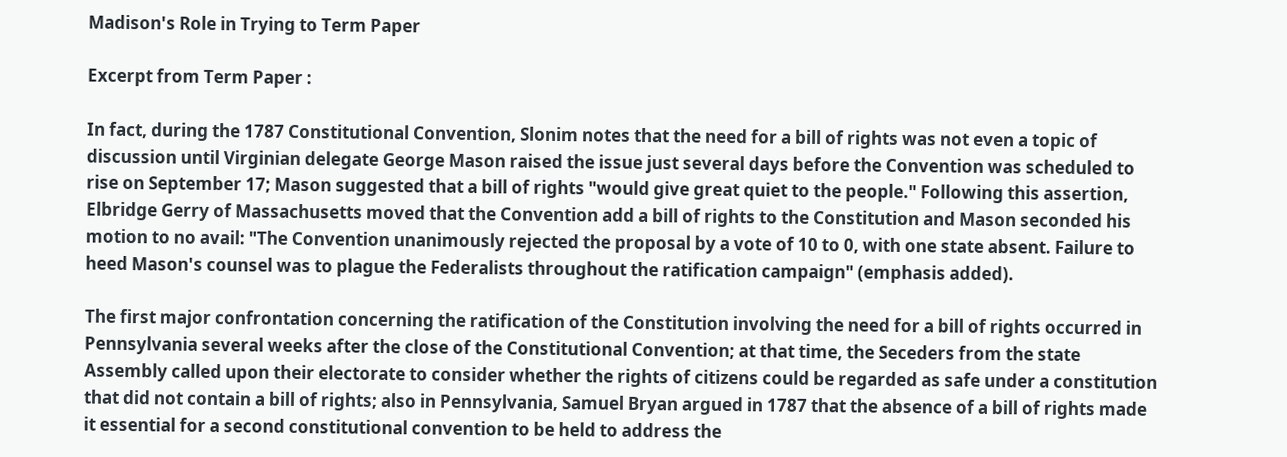Madison's Role in Trying to Term Paper

Excerpt from Term Paper :

In fact, during the 1787 Constitutional Convention, Slonim notes that the need for a bill of rights was not even a topic of discussion until Virginian delegate George Mason raised the issue just several days before the Convention was scheduled to rise on September 17; Mason suggested that a bill of rights "would give great quiet to the people." Following this assertion, Elbridge Gerry of Massachusetts moved that the Convention add a bill of rights to the Constitution and Mason seconded his motion to no avail: "The Convention unanimously rejected the proposal by a vote of 10 to 0, with one state absent. Failure to heed Mason's counsel was to plague the Federalists throughout the ratification campaign" (emphasis added).

The first major confrontation concerning the ratification of the Constitution involving the need for a bill of rights occurred in Pennsylvania several weeks after the close of the Constitutional Convention; at that time, the Seceders from the state Assembly called upon their electorate to consider whether the rights of citizens could be regarded as safe under a constitution that did not contain a bill of rights; also in Pennsylvania, Samuel Bryan argued in 1787 that the absence of a bill of rights made it essential for a second constitutional convention to be held to address the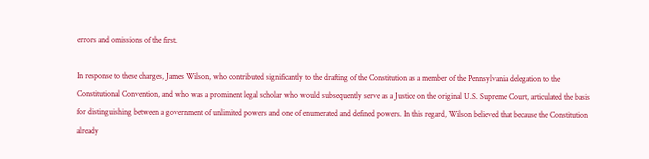errors and omissions of the first.

In response to these charges, James Wilson, who contributed significantly to the drafting of the Constitution as a member of the Pennsylvania delegation to the Constitutional Convention, and who was a prominent legal scholar who would subsequently serve as a Justice on the original U.S. Supreme Court, articulated the basis for distinguishing between a government of unlimited powers and one of enumerated and defined powers. In this regard, Wilson believed that because the Constitution already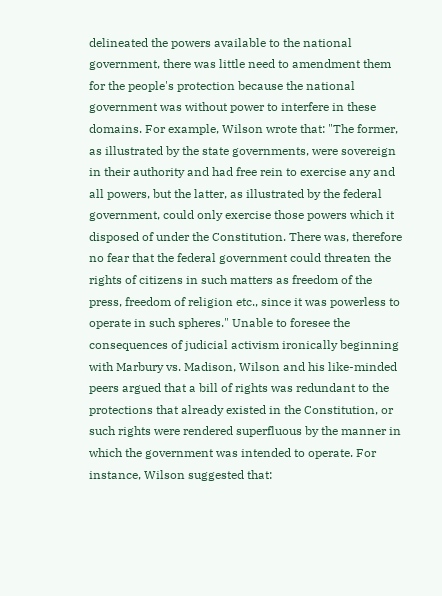delineated the powers available to the national government, there was little need to amendment them for the people's protection because the national government was without power to interfere in these domains. For example, Wilson wrote that: "The former, as illustrated by the state governments, were sovereign in their authority and had free rein to exercise any and all powers, but the latter, as illustrated by the federal government, could only exercise those powers which it disposed of under the Constitution. There was, therefore no fear that the federal government could threaten the rights of citizens in such matters as freedom of the press, freedom of religion etc., since it was powerless to operate in such spheres." Unable to foresee the consequences of judicial activism ironically beginning with Marbury vs. Madison, Wilson and his like-minded peers argued that a bill of rights was redundant to the protections that already existed in the Constitution, or such rights were rendered superfluous by the manner in which the government was intended to operate. For instance, Wilson suggested that: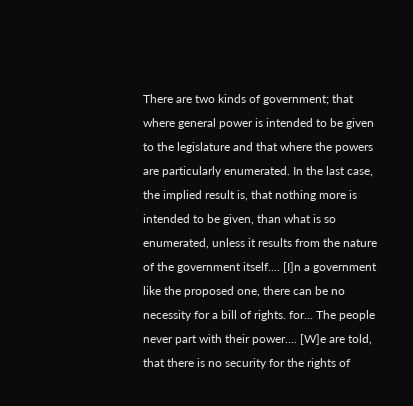There are two kinds of government; that where general power is intended to be given to the legislature and that where the powers are particularly enumerated. In the last case, the implied result is, that nothing more is intended to be given, than what is so enumerated, unless it results from the nature of the government itself.... [I]n a government like the proposed one, there can be no necessity for a bill of rights. for... The people never part with their power.... [W]e are told, that there is no security for the rights of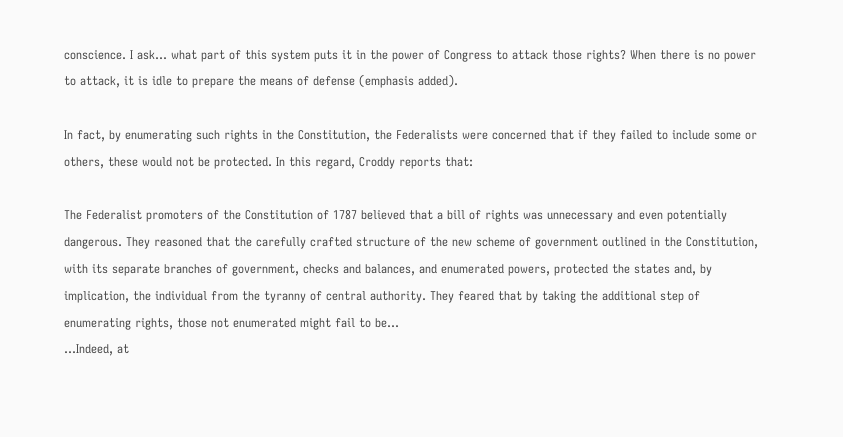conscience. I ask... what part of this system puts it in the power of Congress to attack those rights? When there is no power to attack, it is idle to prepare the means of defense (emphasis added).

In fact, by enumerating such rights in the Constitution, the Federalists were concerned that if they failed to include some or others, these would not be protected. In this regard, Croddy reports that:

The Federalist promoters of the Constitution of 1787 believed that a bill of rights was unnecessary and even potentially dangerous. They reasoned that the carefully crafted structure of the new scheme of government outlined in the Constitution, with its separate branches of government, checks and balances, and enumerated powers, protected the states and, by implication, the individual from the tyranny of central authority. They feared that by taking the additional step of enumerating rights, those not enumerated might fail to be...
...Indeed, at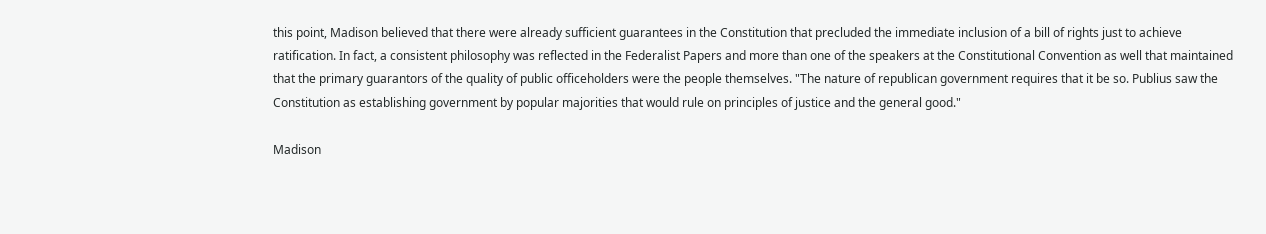this point, Madison believed that there were already sufficient guarantees in the Constitution that precluded the immediate inclusion of a bill of rights just to achieve ratification. In fact, a consistent philosophy was reflected in the Federalist Papers and more than one of the speakers at the Constitutional Convention as well that maintained that the primary guarantors of the quality of public officeholders were the people themselves. "The nature of republican government requires that it be so. Publius saw the Constitution as establishing government by popular majorities that would rule on principles of justice and the general good."

Madison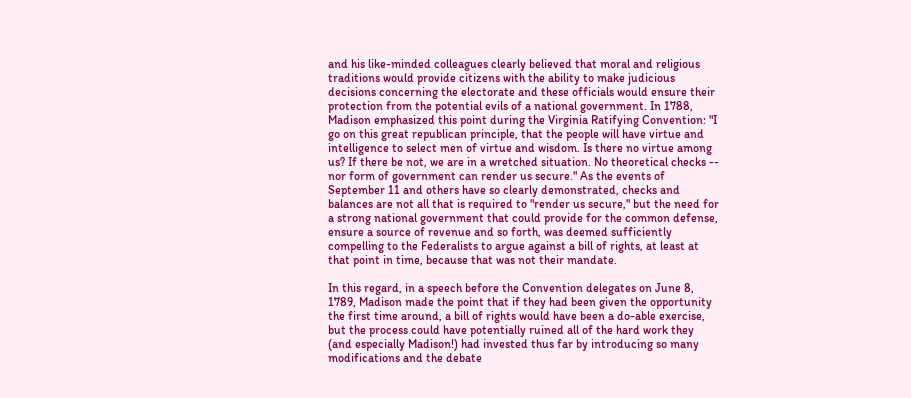and his like-minded colleagues clearly believed that moral and religious traditions would provide citizens with the ability to make judicious decisions concerning the electorate and these officials would ensure their protection from the potential evils of a national government. In 1788, Madison emphasized this point during the Virginia Ratifying Convention: "I go on this great republican principle, that the people will have virtue and intelligence to select men of virtue and wisdom. Is there no virtue among us? If there be not, we are in a wretched situation. No theoretical checks -- nor form of government can render us secure." As the events of September 11 and others have so clearly demonstrated, checks and balances are not all that is required to "render us secure," but the need for a strong national government that could provide for the common defense, ensure a source of revenue and so forth, was deemed sufficiently compelling to the Federalists to argue against a bill of rights, at least at that point in time, because that was not their mandate.

In this regard, in a speech before the Convention delegates on June 8, 1789, Madison made the point that if they had been given the opportunity the first time around, a bill of rights would have been a do-able exercise, but the process could have potentially ruined all of the hard work they (and especially Madison!) had invested thus far by introducing so many modifications and the debate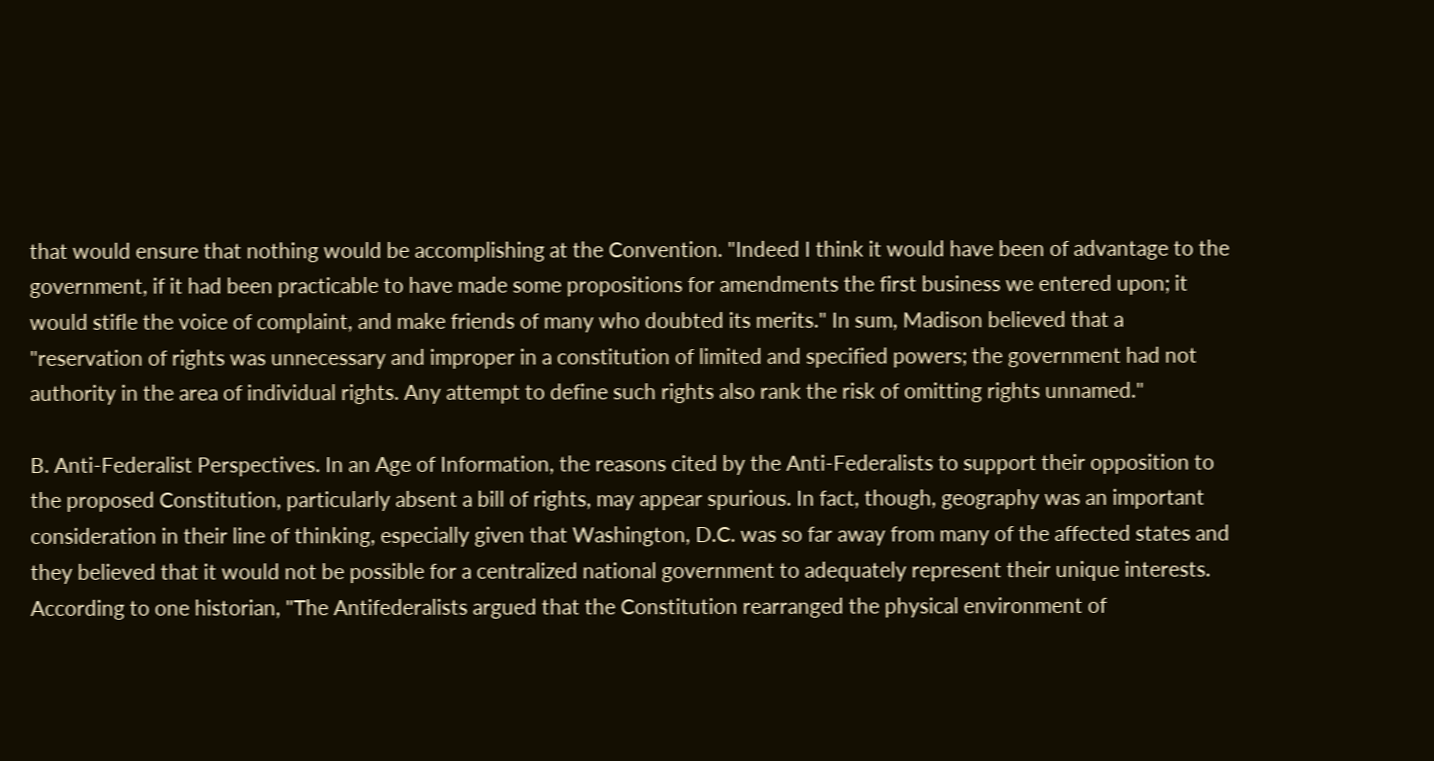that would ensure that nothing would be accomplishing at the Convention. "Indeed I think it would have been of advantage to the government, if it had been practicable to have made some propositions for amendments the first business we entered upon; it would stifle the voice of complaint, and make friends of many who doubted its merits." In sum, Madison believed that a "reservation of rights was unnecessary and improper in a constitution of limited and specified powers; the government had not authority in the area of individual rights. Any attempt to define such rights also rank the risk of omitting rights unnamed."

B. Anti-Federalist Perspectives. In an Age of Information, the reasons cited by the Anti-Federalists to support their opposition to the proposed Constitution, particularly absent a bill of rights, may appear spurious. In fact, though, geography was an important consideration in their line of thinking, especially given that Washington, D.C. was so far away from many of the affected states and they believed that it would not be possible for a centralized national government to adequately represent their unique interests. According to one historian, "The Antifederalists argued that the Constitution rearranged the physical environment of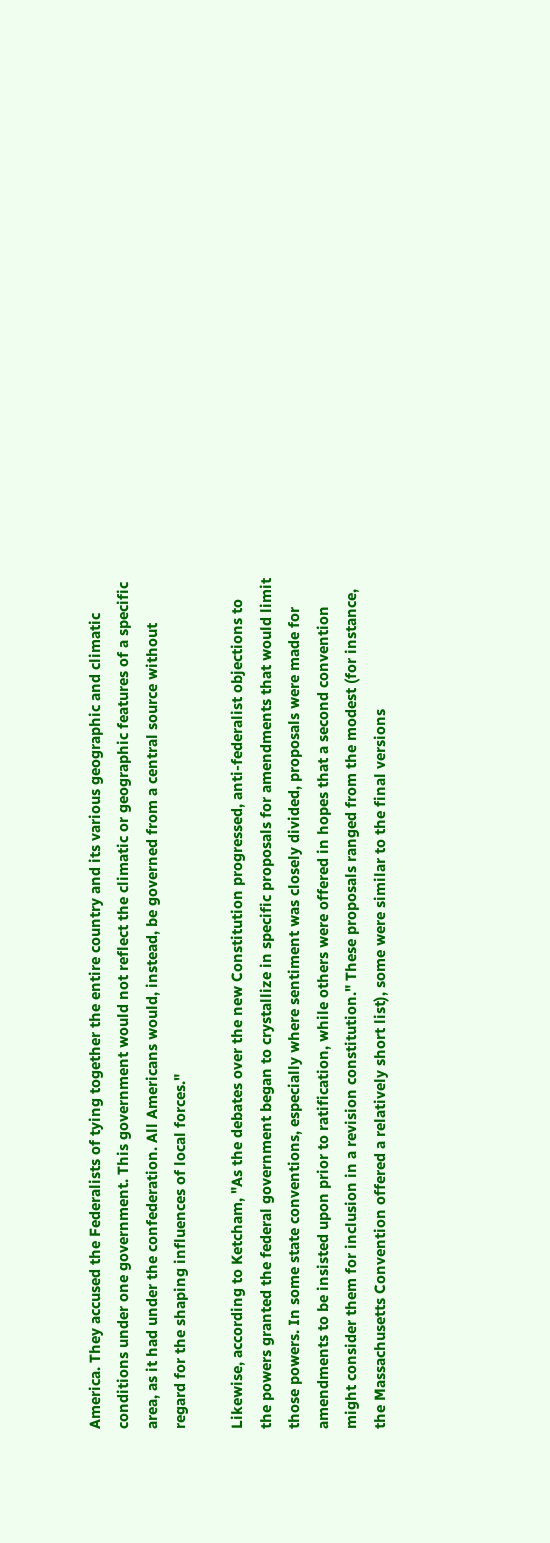America. They accused the Federalists of tying together the entire country and its various geographic and climatic conditions under one government. This government would not reflect the climatic or geographic features of a specific area, as it had under the confederation. All Americans would, instead, be governed from a central source without regard for the shaping influences of local forces."

Likewise, according to Ketcham, "As the debates over the new Constitution progressed, anti-federalist objections to the powers granted the federal government began to crystallize in specific proposals for amendments that would limit those powers. In some state conventions, especially where sentiment was closely divided, proposals were made for amendments to be insisted upon prior to ratification, while others were offered in hopes that a second convention might consider them for inclusion in a revision constitution." These proposals ranged from the modest (for instance, the Massachusetts Convention offered a relatively short list), some were similar to the final versions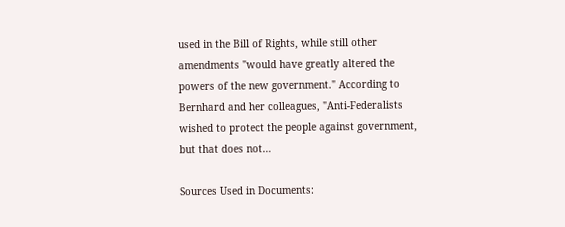used in the Bill of Rights, while still other amendments "would have greatly altered the powers of the new government." According to Bernhard and her colleagues, "Anti-Federalists wished to protect the people against government, but that does not…

Sources Used in Documents: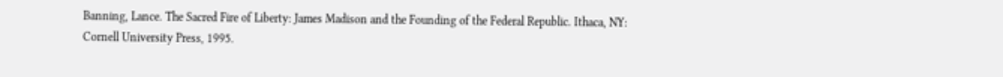Banning, Lance. The Sacred Fire of Liberty: James Madison and the Founding of the Federal Republic. Ithaca, NY: Cornell University Press, 1995.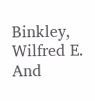Binkley, Wilfred E. And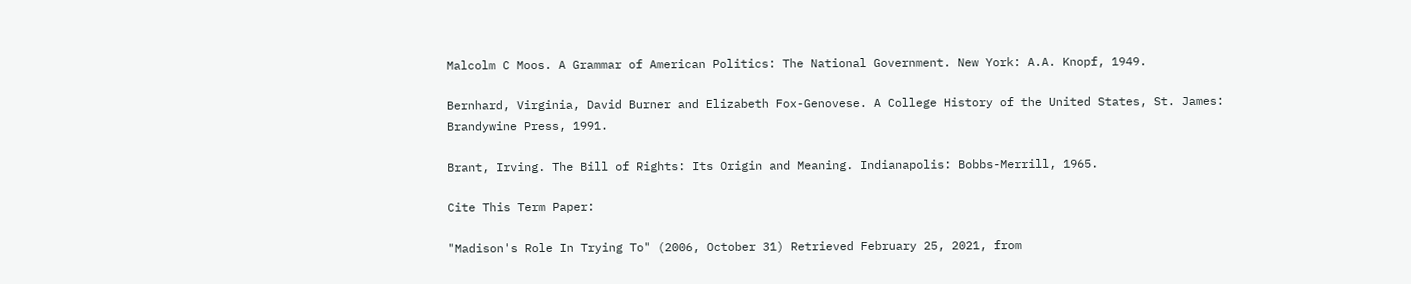Malcolm C Moos. A Grammar of American Politics: The National Government. New York: A.A. Knopf, 1949.

Bernhard, Virginia, David Burner and Elizabeth Fox-Genovese. A College History of the United States, St. James: Brandywine Press, 1991.

Brant, Irving. The Bill of Rights: Its Origin and Meaning. Indianapolis: Bobbs-Merrill, 1965.

Cite This Term Paper:

"Madison's Role In Trying To" (2006, October 31) Retrieved February 25, 2021, from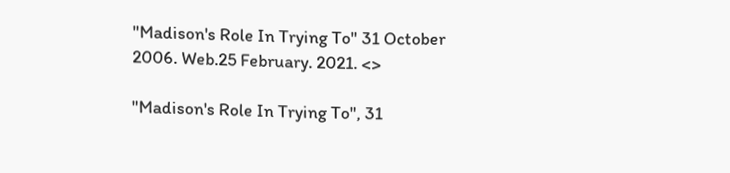"Madison's Role In Trying To" 31 October 2006. Web.25 February. 2021. <>

"Madison's Role In Trying To", 31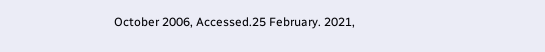October 2006, Accessed.25 February. 2021,